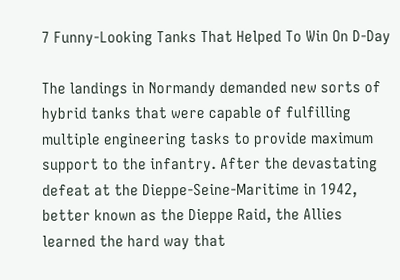7 Funny-Looking Tanks That Helped To Win On D-Day

The landings in Normandy demanded new sorts of hybrid tanks that were capable of fulfilling multiple engineering tasks to provide maximum support to the infantry. After the devastating defeat at the Dieppe-Seine-Maritime in 1942, better known as the Dieppe Raid, the Allies learned the hard way that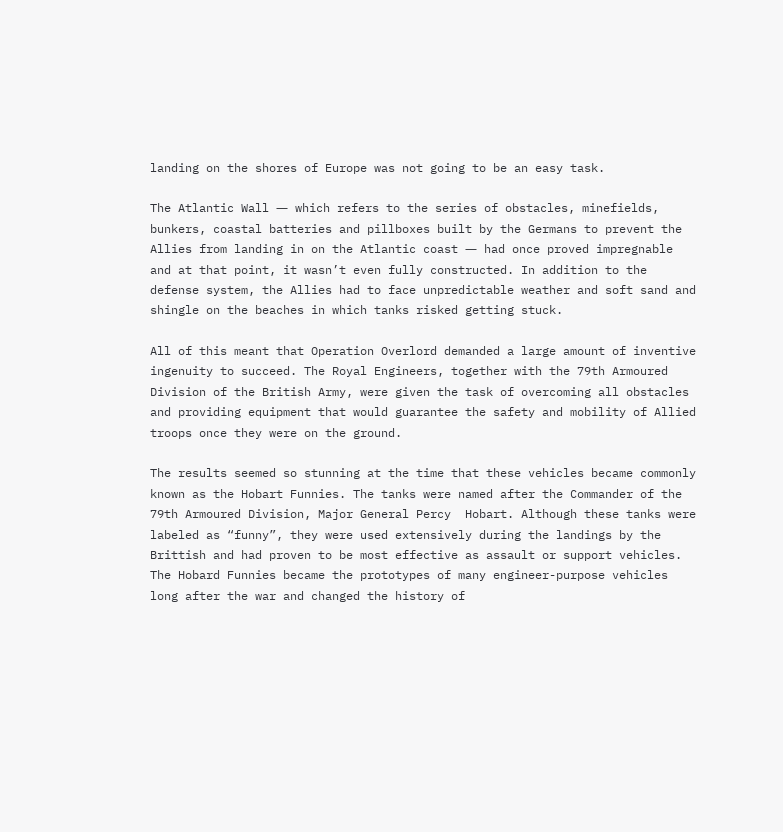landing on the shores of Europe was not going to be an easy task.

The Atlantic Wall ― which refers to the series of obstacles, minefields, bunkers, coastal batteries and pillboxes built by the Germans to prevent the Allies from landing in on the Atlantic coast ― had once proved impregnable and at that point, it wasn’t even fully constructed. In addition to the defense system, the Allies had to face unpredictable weather and soft sand and shingle on the beaches in which tanks risked getting stuck.

All of this meant that Operation Overlord demanded a large amount of inventive ingenuity to succeed. The Royal Engineers, together with the 79th Armoured Division of the British Army, were given the task of overcoming all obstacles and providing equipment that would guarantee the safety and mobility of Allied troops once they were on the ground.

The results seemed so stunning at the time that these vehicles became commonly known as the Hobart Funnies. The tanks were named after the Commander of the 79th Armoured Division, Major General Percy  Hobart. Although these tanks were labeled as “funny”, they were used extensively during the landings by the Brittish and had proven to be most effective as assault or support vehicles. The Hobard Funnies became the prototypes of many engineer-purpose vehicles long after the war and changed the history of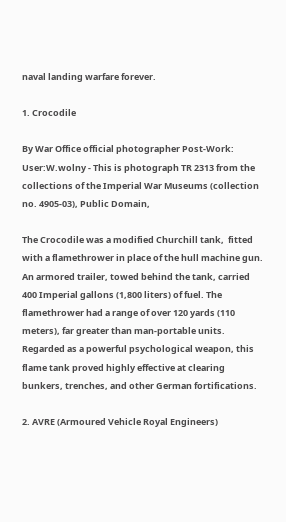naval landing warfare forever.

1. Crocodile

By War Office official photographer Post-Work: User:W.wolny - This is photograph TR 2313 from the collections of the Imperial War Museums (collection no. 4905-03), Public Domain,

The Crocodile was a modified Churchill tank,  fitted with a flamethrower in place of the hull machine gun. An armored trailer, towed behind the tank, carried 400 Imperial gallons (1,800 liters) of fuel. The flamethrower had a range of over 120 yards (110 meters), far greater than man-portable units. Regarded as a powerful psychological weapon, this flame tank proved highly effective at clearing bunkers, trenches, and other German fortifications.

2. AVRE (Armoured Vehicle Royal Engineers)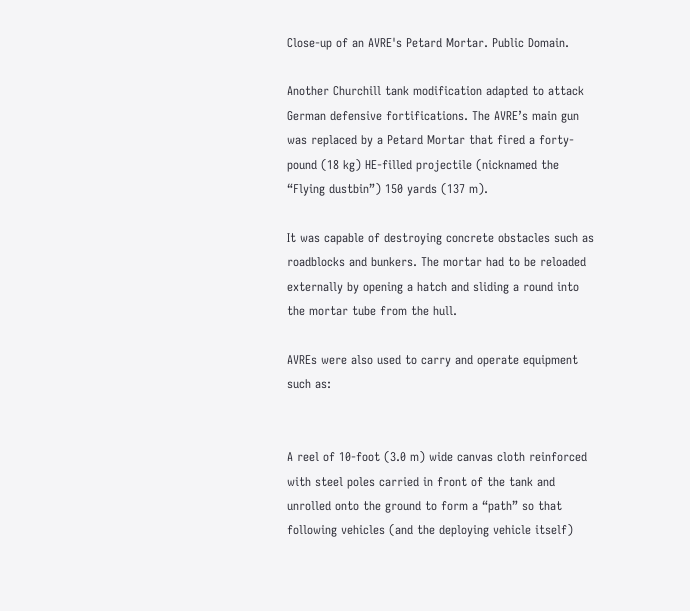Close-up of an AVRE's Petard Mortar. Public Domain.

Another Churchill tank modification adapted to attack German defensive fortifications. The AVRE’s main gun was replaced by a Petard Mortar that fired a forty-pound (18 kg) HE-filled projectile (nicknamed the “Flying dustbin”) 150 yards (137 m).

It was capable of destroying concrete obstacles such as roadblocks and bunkers. The mortar had to be reloaded externally by opening a hatch and sliding a round into the mortar tube from the hull.

AVREs were also used to carry and operate equipment such as:


A reel of 10-foot (3.0 m) wide canvas cloth reinforced with steel poles carried in front of the tank and unrolled onto the ground to form a “path” so that following vehicles (and the deploying vehicle itself)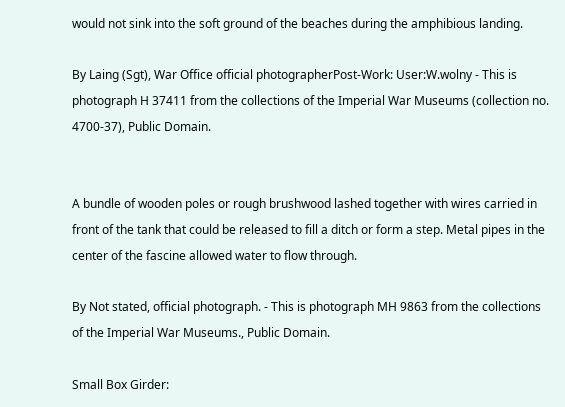would not sink into the soft ground of the beaches during the amphibious landing.

By Laing (Sgt), War Office official photographerPost-Work: User:W.wolny - This is photograph H 37411 from the collections of the Imperial War Museums (collection no. 4700-37), Public Domain.


A bundle of wooden poles or rough brushwood lashed together with wires carried in front of the tank that could be released to fill a ditch or form a step. Metal pipes in the center of the fascine allowed water to flow through.

By Not stated, official photograph. - This is photograph MH 9863 from the collections of the Imperial War Museums., Public Domain.

Small Box Girder: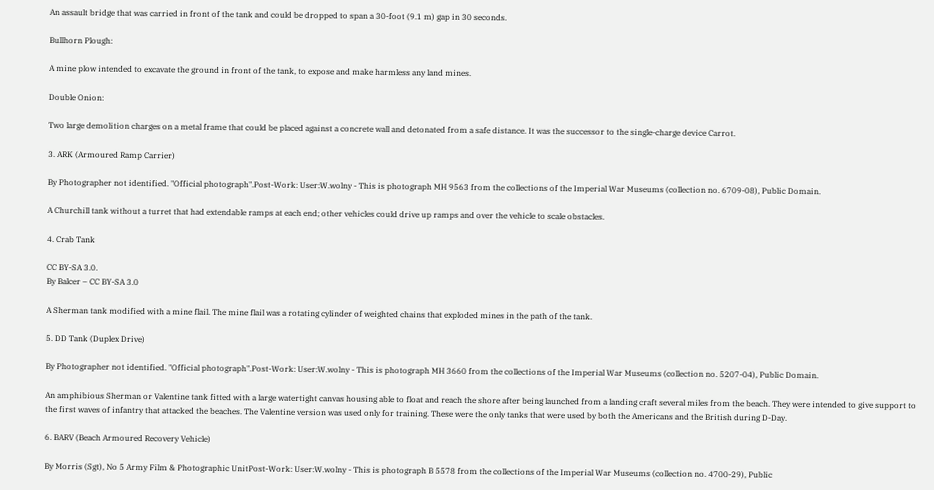An assault bridge that was carried in front of the tank and could be dropped to span a 30-foot (9.1 m) gap in 30 seconds.

Bullhorn Plough:

A mine plow intended to excavate the ground in front of the tank, to expose and make harmless any land mines.

Double Onion:

Two large demolition charges on a metal frame that could be placed against a concrete wall and detonated from a safe distance. It was the successor to the single-charge device Carrot.

3. ARK (Armoured Ramp Carrier)

By Photographer not identified. "Official photograph".Post-Work: User:W.wolny - This is photograph MH 9563 from the collections of the Imperial War Museums (collection no. 6709-08), Public Domain.

A Churchill tank without a turret that had extendable ramps at each end; other vehicles could drive up ramps and over the vehicle to scale obstacles.

4. Crab Tank

CC BY-SA 3.0.
By Balcer – CC BY-SA 3.0

A Sherman tank modified with a mine flail. The mine flail was a rotating cylinder of weighted chains that exploded mines in the path of the tank.

5. DD Tank (Duplex Drive)

By Photographer not identified. "Official photograph".Post-Work: User:W.wolny - This is photograph MH 3660 from the collections of the Imperial War Museums (collection no. 5207-04), Public Domain.

An amphibious Sherman or Valentine tank fitted with a large watertight canvas housing able to float and reach the shore after being launched from a landing craft several miles from the beach. They were intended to give support to the first waves of infantry that attacked the beaches. The Valentine version was used only for training. These were the only tanks that were used by both the Americans and the British during D-Day.

6. BARV (Beach Armoured Recovery Vehicle)

By Morris (Sgt), No 5 Army Film & Photographic UnitPost-Work: User:W.wolny - This is photograph B 5578 from the collections of the Imperial War Museums (collection no. 4700-29), Public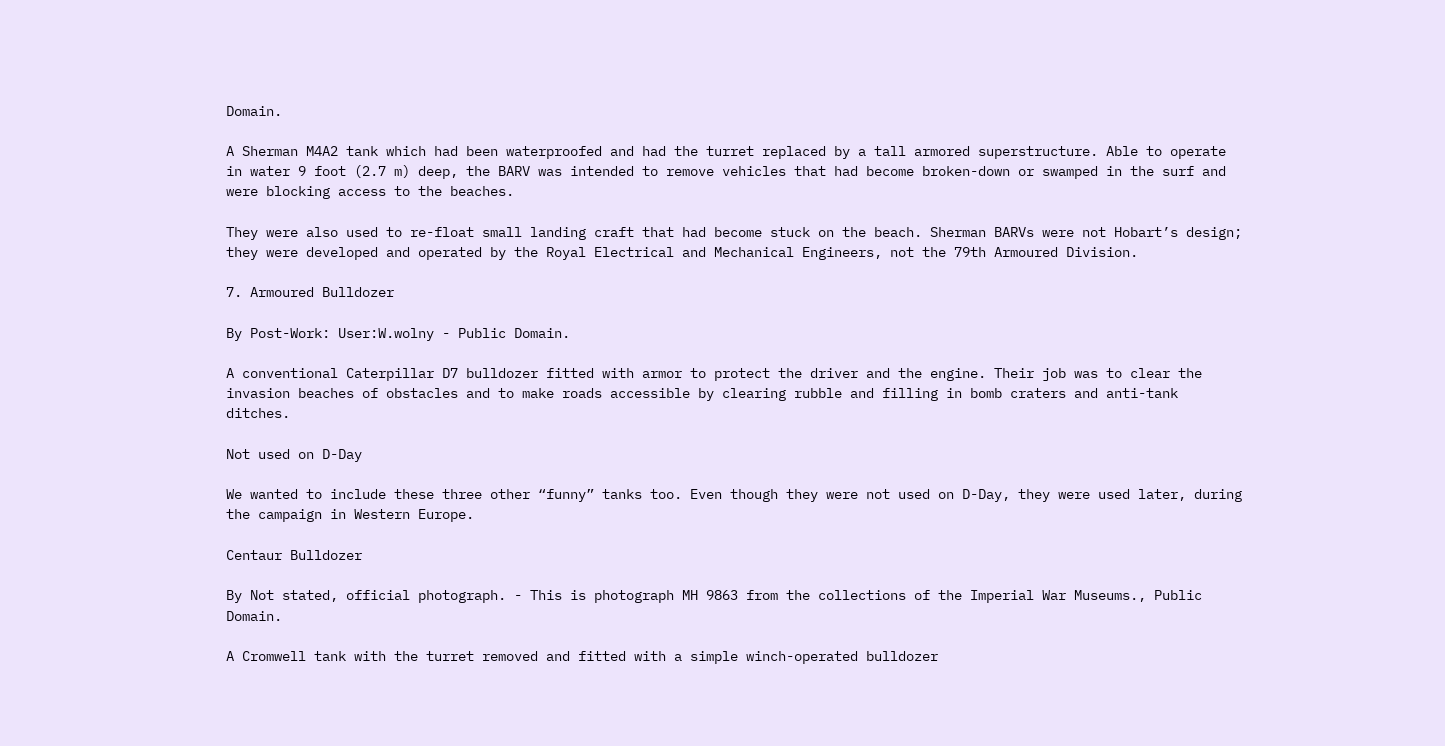Domain.

A Sherman M4A2 tank which had been waterproofed and had the turret replaced by a tall armored superstructure. Able to operate in water 9 foot (2.7 m) deep, the BARV was intended to remove vehicles that had become broken-down or swamped in the surf and were blocking access to the beaches.

They were also used to re-float small landing craft that had become stuck on the beach. Sherman BARVs were not Hobart’s design; they were developed and operated by the Royal Electrical and Mechanical Engineers, not the 79th Armoured Division.

7. Armoured Bulldozer

By Post-Work: User:W.wolny - Public Domain.

A conventional Caterpillar D7 bulldozer fitted with armor to protect the driver and the engine. Their job was to clear the invasion beaches of obstacles and to make roads accessible by clearing rubble and filling in bomb craters and anti-tank ditches.

Not used on D-Day

We wanted to include these three other “funny” tanks too. Even though they were not used on D-Day, they were used later, during the campaign in Western Europe.

Centaur Bulldozer

By Not stated, official photograph. - This is photograph MH 9863 from the collections of the Imperial War Museums., Public Domain.

A Cromwell tank with the turret removed and fitted with a simple winch-operated bulldozer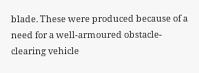blade. These were produced because of a need for a well-armoured obstacle-clearing vehicle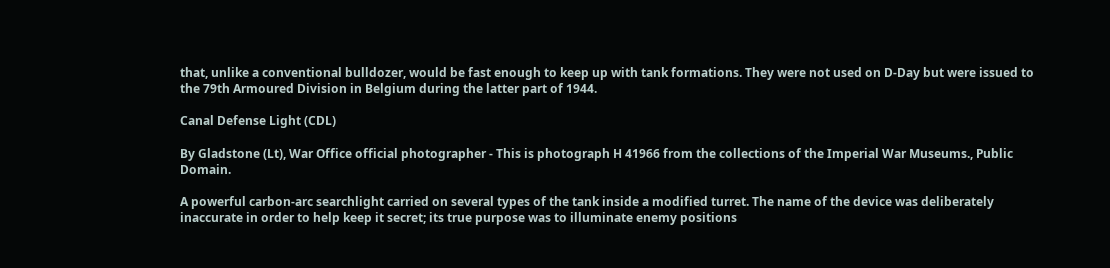that, unlike a conventional bulldozer, would be fast enough to keep up with tank formations. They were not used on D-Day but were issued to the 79th Armoured Division in Belgium during the latter part of 1944.

Canal Defense Light (CDL)

By Gladstone (Lt), War Office official photographer - This is photograph H 41966 from the collections of the Imperial War Museums., Public Domain.

A powerful carbon-arc searchlight carried on several types of the tank inside a modified turret. The name of the device was deliberately inaccurate in order to help keep it secret; its true purpose was to illuminate enemy positions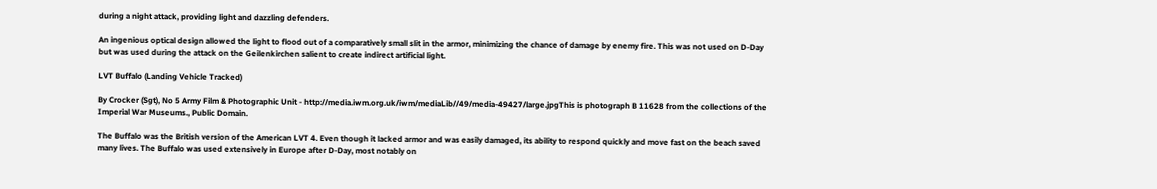during a night attack, providing light and dazzling defenders.

An ingenious optical design allowed the light to flood out of a comparatively small slit in the armor, minimizing the chance of damage by enemy fire. This was not used on D-Day but was used during the attack on the Geilenkirchen salient to create indirect artificial light.

LVT Buffalo (Landing Vehicle Tracked)

By Crocker (Sgt), No 5 Army Film & Photographic Unit - http://media.iwm.org.uk/iwm/mediaLib//49/media-49427/large.jpgThis is photograph B 11628 from the collections of the Imperial War Museums., Public Domain.

The Buffalo was the British version of the American LVT 4. Even though it lacked armor and was easily damaged, its ability to respond quickly and move fast on the beach saved many lives. The Buffalo was used extensively in Europe after D-Day, most notably on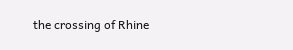the crossing of Rhine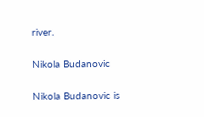river.

Nikola Budanovic

Nikola Budanovic is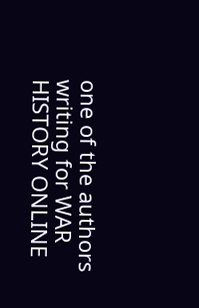one of the authors writing for WAR HISTORY ONLINE